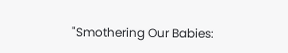"Smothering Our Babies: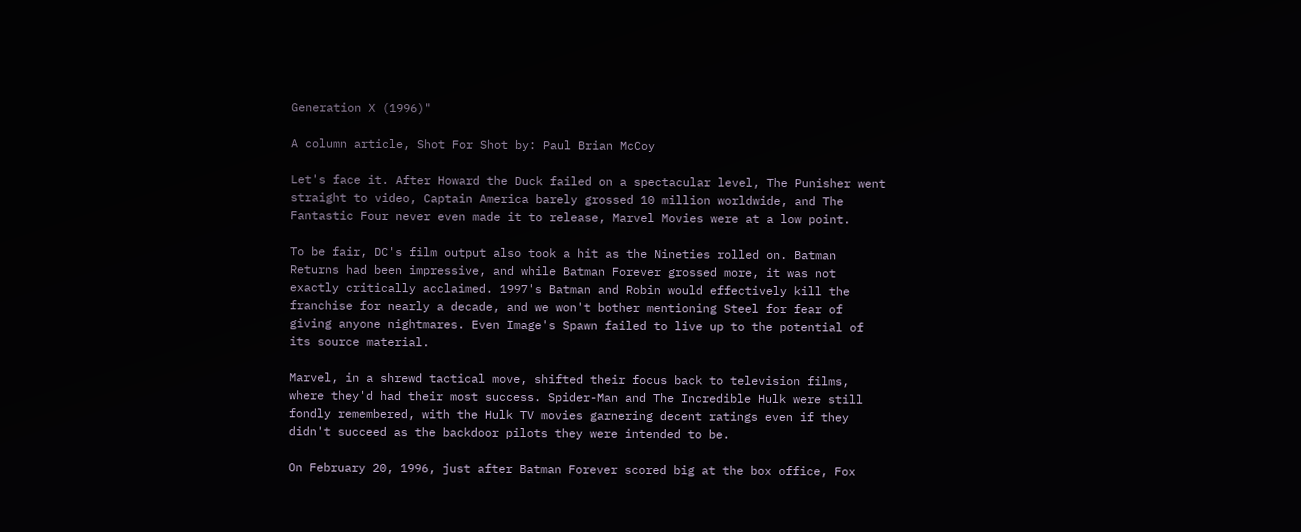Generation X (1996)"

A column article, Shot For Shot by: Paul Brian McCoy

Let's face it. After Howard the Duck failed on a spectacular level, The Punisher went straight to video, Captain America barely grossed 10 million worldwide, and The Fantastic Four never even made it to release, Marvel Movies were at a low point.

To be fair, DC's film output also took a hit as the Nineties rolled on. Batman Returns had been impressive, and while Batman Forever grossed more, it was not exactly critically acclaimed. 1997's Batman and Robin would effectively kill the franchise for nearly a decade, and we won't bother mentioning Steel for fear of giving anyone nightmares. Even Image's Spawn failed to live up to the potential of its source material.

Marvel, in a shrewd tactical move, shifted their focus back to television films, where they'd had their most success. Spider-Man and The Incredible Hulk were still fondly remembered, with the Hulk TV movies garnering decent ratings even if they didn't succeed as the backdoor pilots they were intended to be.

On February 20, 1996, just after Batman Forever scored big at the box office, Fox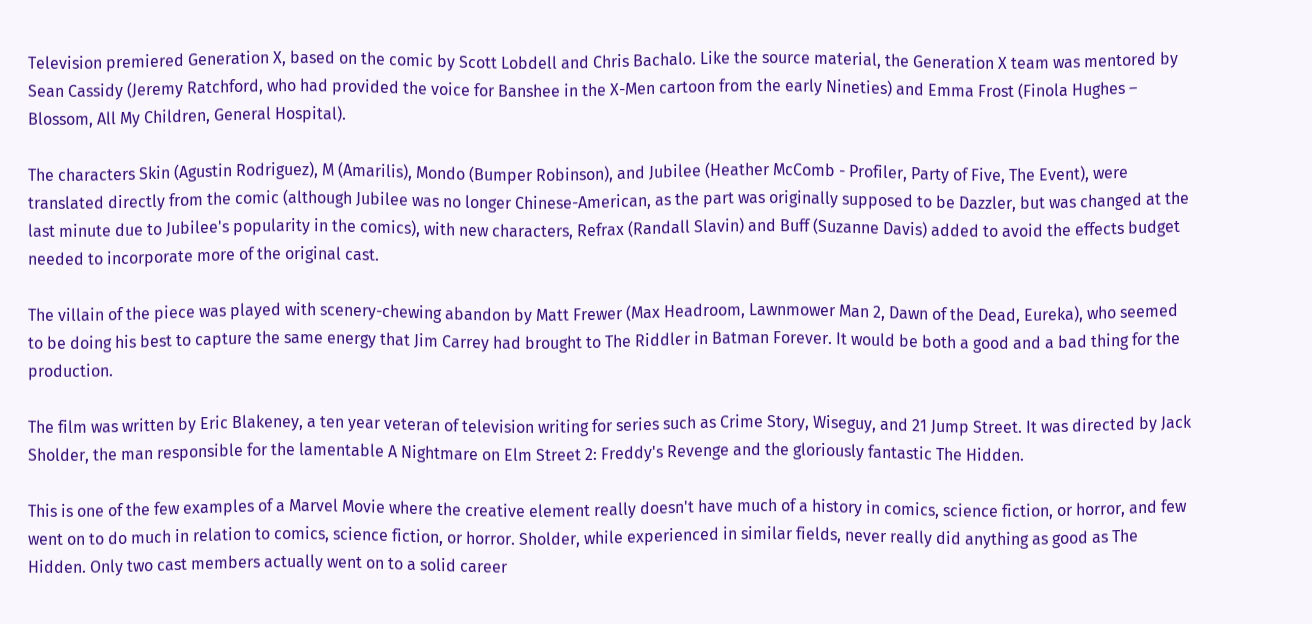Television premiered Generation X, based on the comic by Scott Lobdell and Chris Bachalo. Like the source material, the Generation X team was mentored by Sean Cassidy (Jeremy Ratchford, who had provided the voice for Banshee in the X-Men cartoon from the early Nineties) and Emma Frost (Finola Hughes – Blossom, All My Children, General Hospital).

The characters Skin (Agustin Rodriguez), M (Amarilis), Mondo (Bumper Robinson), and Jubilee (Heather McComb - Profiler, Party of Five, The Event), were translated directly from the comic (although Jubilee was no longer Chinese-American, as the part was originally supposed to be Dazzler, but was changed at the last minute due to Jubilee's popularity in the comics), with new characters, Refrax (Randall Slavin) and Buff (Suzanne Davis) added to avoid the effects budget needed to incorporate more of the original cast.

The villain of the piece was played with scenery-chewing abandon by Matt Frewer (Max Headroom, Lawnmower Man 2, Dawn of the Dead, Eureka), who seemed to be doing his best to capture the same energy that Jim Carrey had brought to The Riddler in Batman Forever. It would be both a good and a bad thing for the production.

The film was written by Eric Blakeney, a ten year veteran of television writing for series such as Crime Story, Wiseguy, and 21 Jump Street. It was directed by Jack Sholder, the man responsible for the lamentable A Nightmare on Elm Street 2: Freddy's Revenge and the gloriously fantastic The Hidden.

This is one of the few examples of a Marvel Movie where the creative element really doesn't have much of a history in comics, science fiction, or horror, and few went on to do much in relation to comics, science fiction, or horror. Sholder, while experienced in similar fields, never really did anything as good as The Hidden. Only two cast members actually went on to a solid career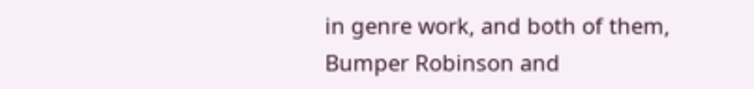in genre work, and both of them, Bumper Robinson and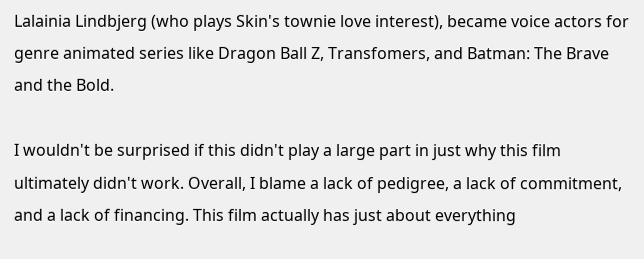Lalainia Lindbjerg (who plays Skin's townie love interest), became voice actors for genre animated series like Dragon Ball Z, Transfomers, and Batman: The Brave and the Bold.

I wouldn't be surprised if this didn't play a large part in just why this film ultimately didn't work. Overall, I blame a lack of pedigree, a lack of commitment, and a lack of financing. This film actually has just about everything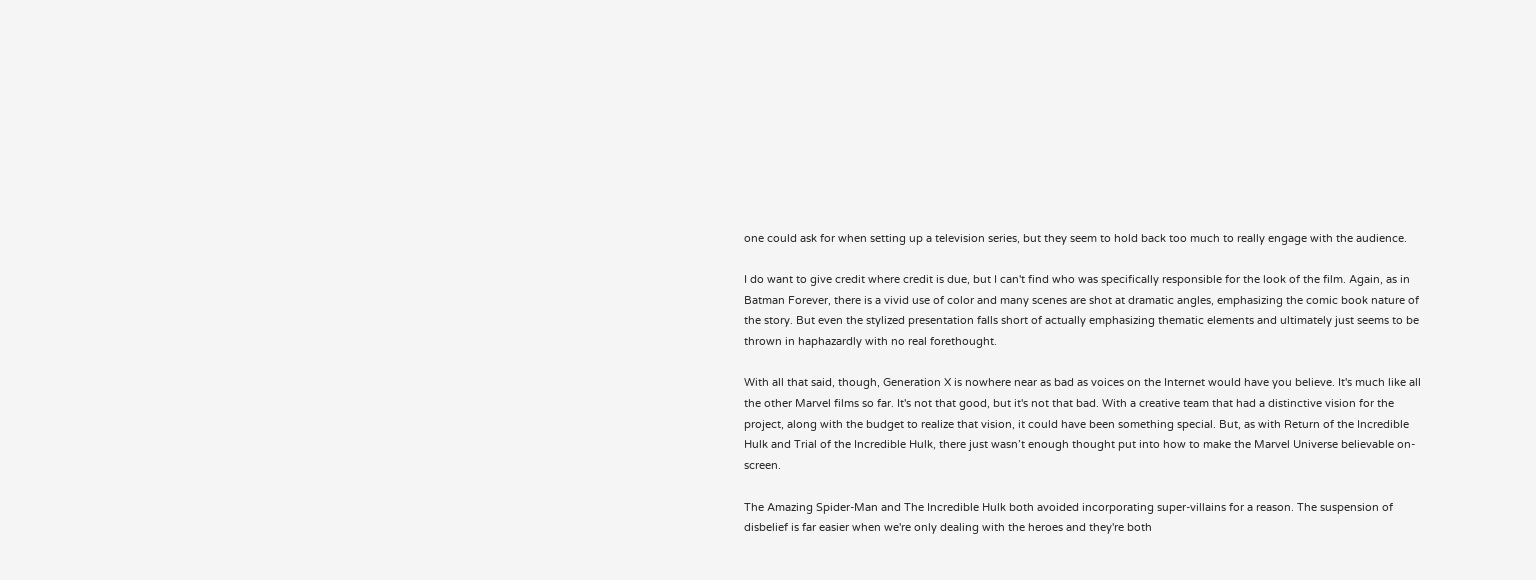one could ask for when setting up a television series, but they seem to hold back too much to really engage with the audience.

I do want to give credit where credit is due, but I can't find who was specifically responsible for the look of the film. Again, as in Batman Forever, there is a vivid use of color and many scenes are shot at dramatic angles, emphasizing the comic book nature of the story. But even the stylized presentation falls short of actually emphasizing thematic elements and ultimately just seems to be thrown in haphazardly with no real forethought.

With all that said, though, Generation X is nowhere near as bad as voices on the Internet would have you believe. It's much like all the other Marvel films so far. It's not that good, but it's not that bad. With a creative team that had a distinctive vision for the project, along with the budget to realize that vision, it could have been something special. But, as with Return of the Incredible Hulk and Trial of the Incredible Hulk, there just wasn’t enough thought put into how to make the Marvel Universe believable on-screen.

The Amazing Spider-Man and The Incredible Hulk both avoided incorporating super-villains for a reason. The suspension of disbelief is far easier when we're only dealing with the heroes and they're both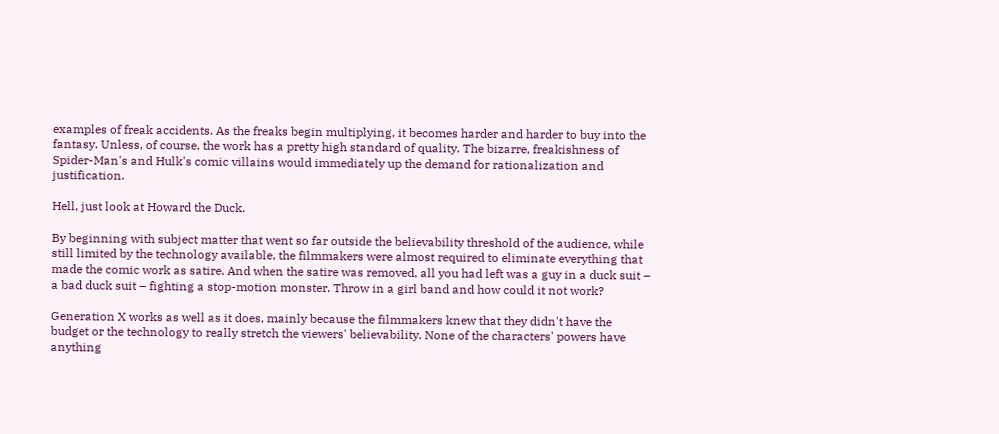examples of freak accidents. As the freaks begin multiplying, it becomes harder and harder to buy into the fantasy. Unless, of course, the work has a pretty high standard of quality. The bizarre, freakishness of Spider-Man's and Hulk's comic villains would immediately up the demand for rationalization and justification.

Hell, just look at Howard the Duck.

By beginning with subject matter that went so far outside the believability threshold of the audience, while still limited by the technology available, the filmmakers were almost required to eliminate everything that made the comic work as satire. And when the satire was removed, all you had left was a guy in a duck suit – a bad duck suit – fighting a stop-motion monster. Throw in a girl band and how could it not work?

Generation X works as well as it does, mainly because the filmmakers knew that they didn't have the budget or the technology to really stretch the viewers' believability. None of the characters' powers have anything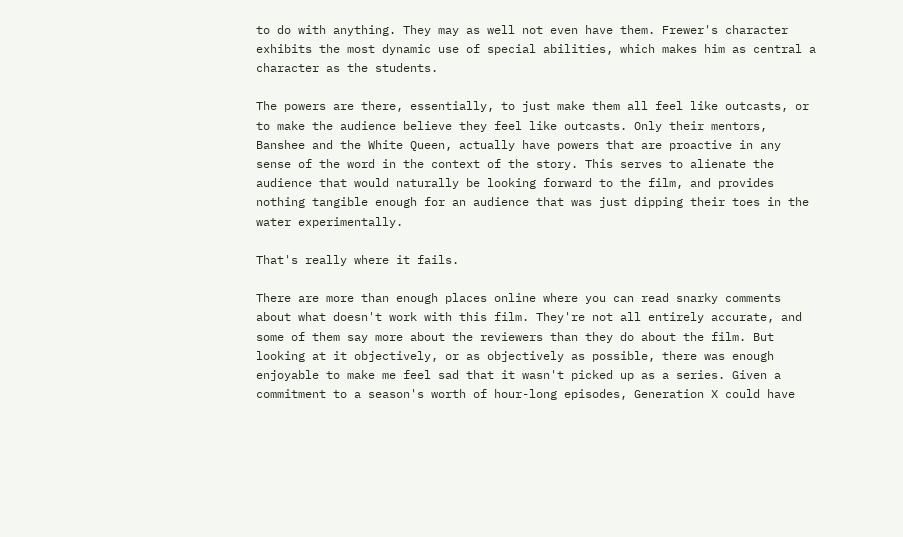to do with anything. They may as well not even have them. Frewer's character exhibits the most dynamic use of special abilities, which makes him as central a character as the students.

The powers are there, essentially, to just make them all feel like outcasts, or to make the audience believe they feel like outcasts. Only their mentors, Banshee and the White Queen, actually have powers that are proactive in any sense of the word in the context of the story. This serves to alienate the audience that would naturally be looking forward to the film, and provides nothing tangible enough for an audience that was just dipping their toes in the water experimentally.

That's really where it fails.

There are more than enough places online where you can read snarky comments about what doesn't work with this film. They're not all entirely accurate, and some of them say more about the reviewers than they do about the film. But looking at it objectively, or as objectively as possible, there was enough enjoyable to make me feel sad that it wasn't picked up as a series. Given a commitment to a season's worth of hour-long episodes, Generation X could have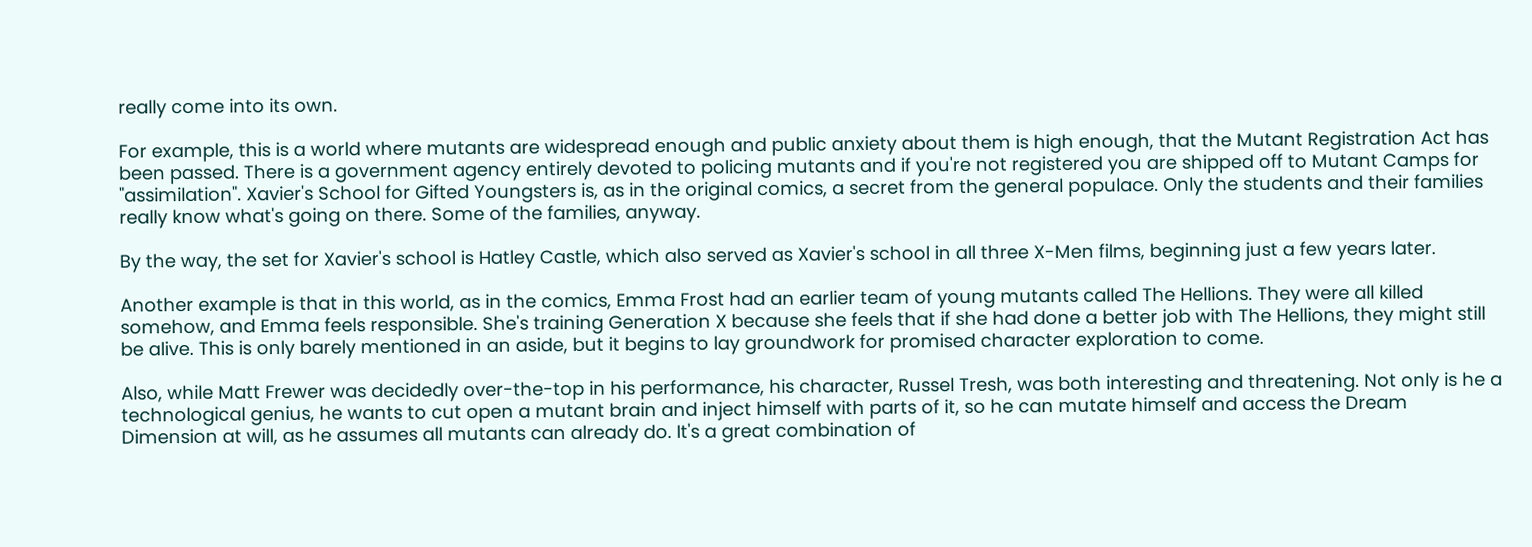really come into its own.

For example, this is a world where mutants are widespread enough and public anxiety about them is high enough, that the Mutant Registration Act has been passed. There is a government agency entirely devoted to policing mutants and if you're not registered you are shipped off to Mutant Camps for "assimilation". Xavier's School for Gifted Youngsters is, as in the original comics, a secret from the general populace. Only the students and their families really know what's going on there. Some of the families, anyway.

By the way, the set for Xavier's school is Hatley Castle, which also served as Xavier's school in all three X-Men films, beginning just a few years later.

Another example is that in this world, as in the comics, Emma Frost had an earlier team of young mutants called The Hellions. They were all killed somehow, and Emma feels responsible. She's training Generation X because she feels that if she had done a better job with The Hellions, they might still be alive. This is only barely mentioned in an aside, but it begins to lay groundwork for promised character exploration to come.

Also, while Matt Frewer was decidedly over-the-top in his performance, his character, Russel Tresh, was both interesting and threatening. Not only is he a technological genius, he wants to cut open a mutant brain and inject himself with parts of it, so he can mutate himself and access the Dream Dimension at will, as he assumes all mutants can already do. It's a great combination of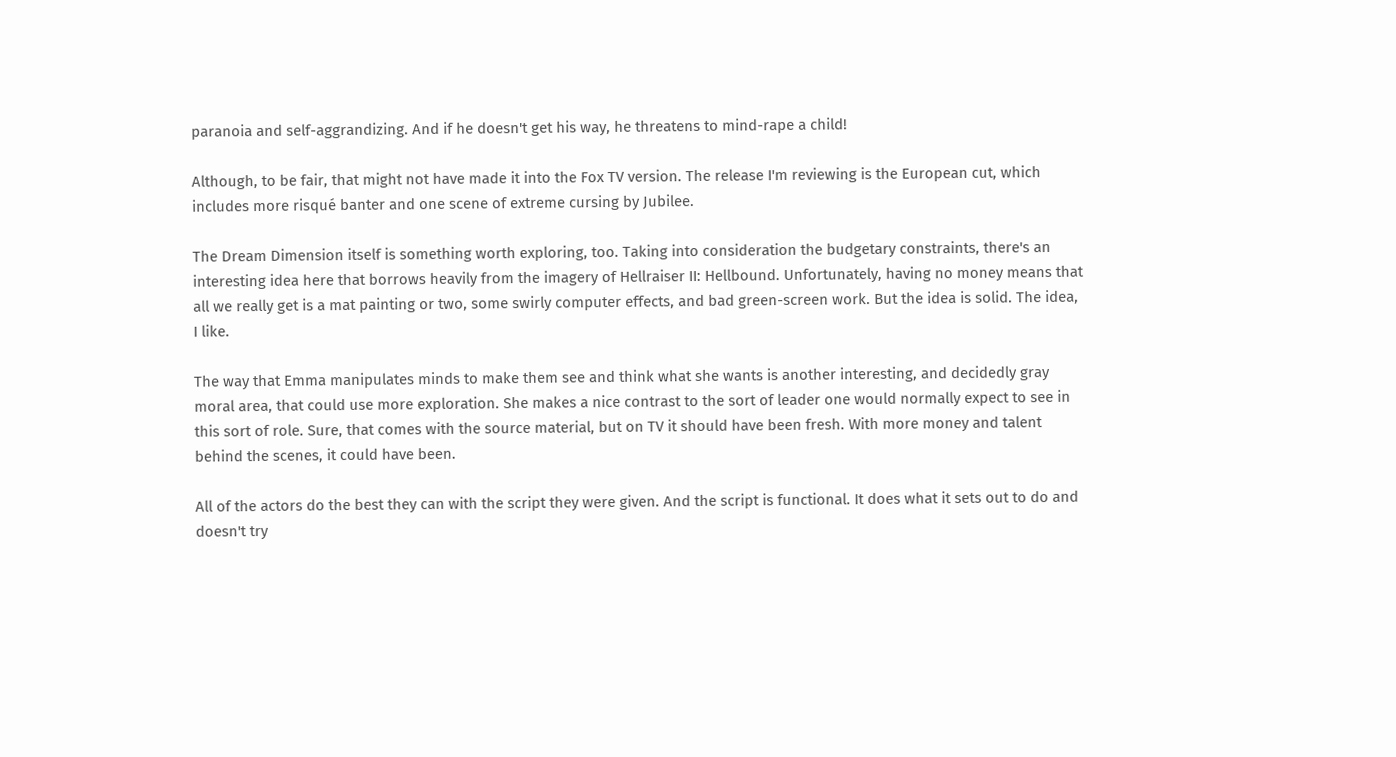paranoia and self-aggrandizing. And if he doesn't get his way, he threatens to mind-rape a child!

Although, to be fair, that might not have made it into the Fox TV version. The release I'm reviewing is the European cut, which includes more risqué banter and one scene of extreme cursing by Jubilee.

The Dream Dimension itself is something worth exploring, too. Taking into consideration the budgetary constraints, there's an interesting idea here that borrows heavily from the imagery of Hellraiser II: Hellbound. Unfortunately, having no money means that all we really get is a mat painting or two, some swirly computer effects, and bad green-screen work. But the idea is solid. The idea, I like.

The way that Emma manipulates minds to make them see and think what she wants is another interesting, and decidedly gray moral area, that could use more exploration. She makes a nice contrast to the sort of leader one would normally expect to see in this sort of role. Sure, that comes with the source material, but on TV it should have been fresh. With more money and talent behind the scenes, it could have been.

All of the actors do the best they can with the script they were given. And the script is functional. It does what it sets out to do and doesn't try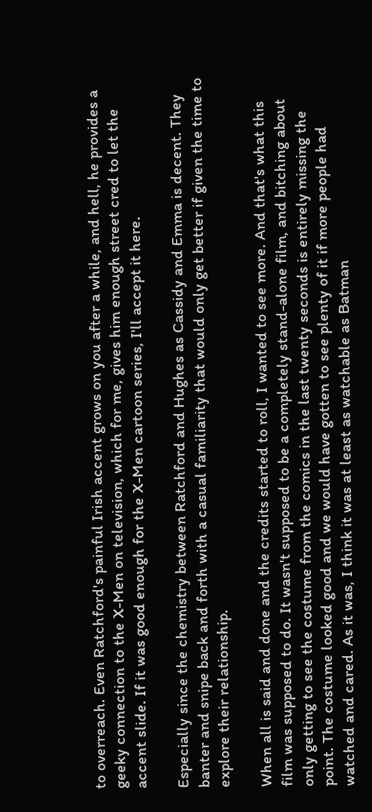to overreach. Even Ratchford's painful Irish accent grows on you after a while, and hell, he provides a geeky connection to the X-Men on television, which for me, gives him enough street cred to let the accent slide. If it was good enough for the X-Men cartoon series, I'll accept it here.

Especially since the chemistry between Ratchford and Hughes as Cassidy and Emma is decent. They banter and snipe back and forth with a casual familiarity that would only get better if given the time to explore their relationship.

When all is said and done and the credits started to roll, I wanted to see more. And that's what this film was supposed to do. It wasn't supposed to be a completely stand-alone film, and bitching about only getting to see the costume from the comics in the last twenty seconds is entirely missing the point. The costume looked good and we would have gotten to see plenty of it if more people had watched and cared. As it was, I think it was at least as watchable as Batman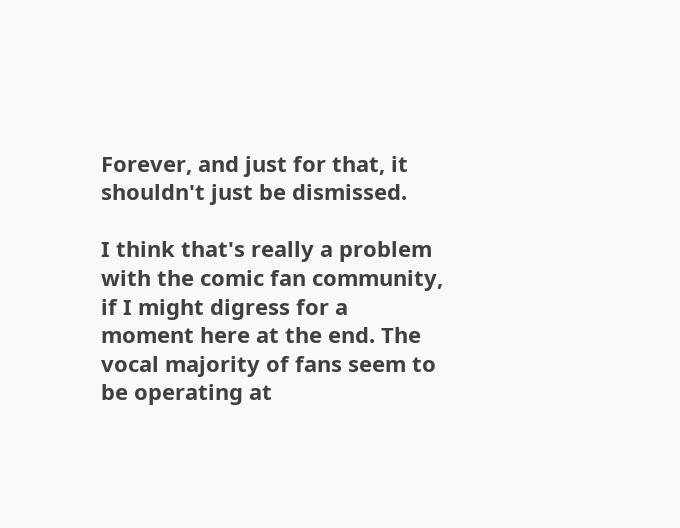Forever, and just for that, it shouldn't just be dismissed.

I think that's really a problem with the comic fan community, if I might digress for a moment here at the end. The vocal majority of fans seem to be operating at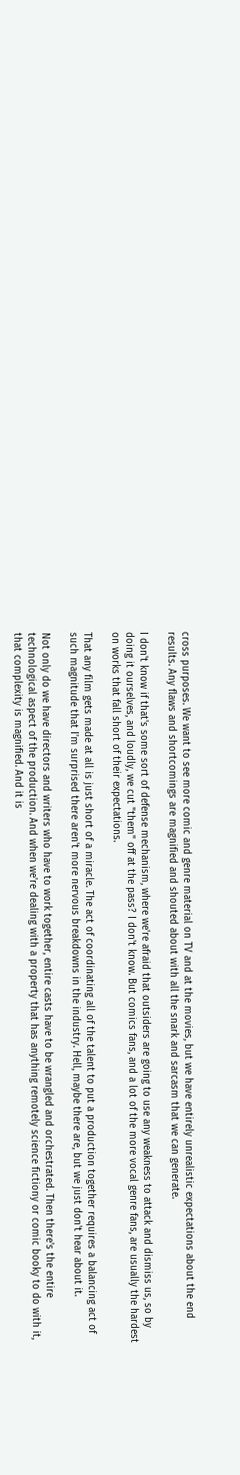cross purposes. We want to see more comic and genre material on TV and at the movies, but we have entirely unrealistic expectations about the end results. Any flaws and shortcomings are magnified and shouted about with all the snark and sarcasm that we can generate.

I don't know if that's some sort of defense mechanism, where we're afraid that outsiders are going to use any weakness to attack and dismiss us, so by doing it ourselves, and loudly, we cut "them" off at the pass? I don't know. But comics fans, and a lot of the more vocal genre fans, are usually the hardest on works that fall short of their expectations.

That any film gets made at all is just short of a miracle. The act of coordinating all of the talent to put a production together requires a balancing act of such magnitude that I'm surprised there aren't more nervous breakdowns in the industry. Hell, maybe there are, but we just don't hear about it.

Not only do we have directors and writers who have to work together, entire casts have to be wrangled and orchestrated. Then there's the entire technological aspect of the production. And when we're dealing with a property that has anything remotely science fictiony or comic booky to do with it, that complexity is magnified. And it is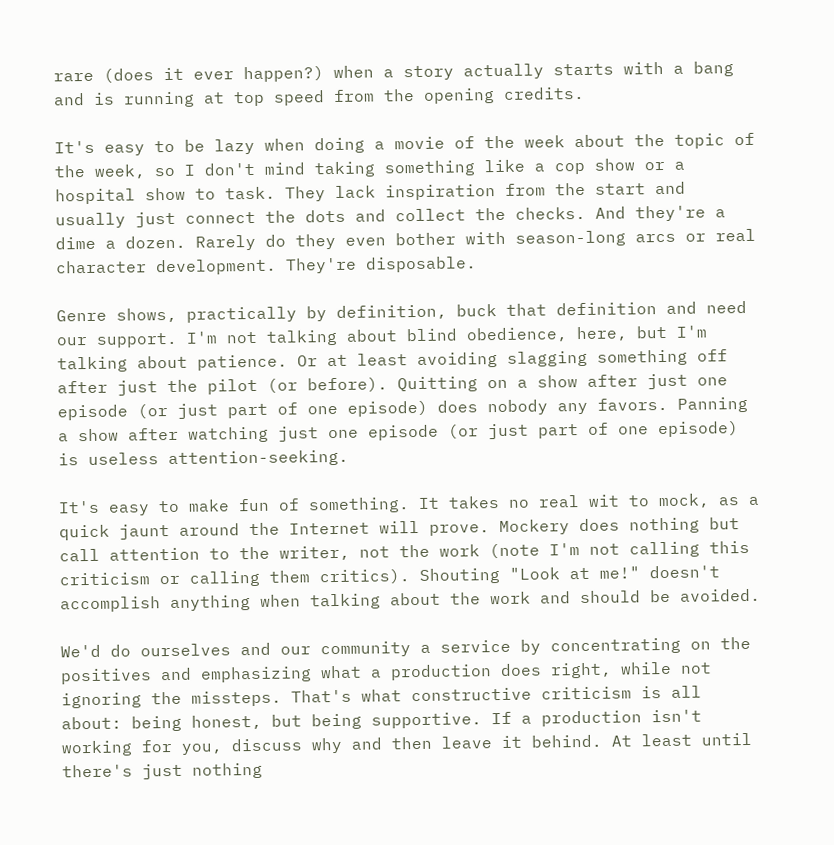rare (does it ever happen?) when a story actually starts with a bang and is running at top speed from the opening credits.

It's easy to be lazy when doing a movie of the week about the topic of the week, so I don't mind taking something like a cop show or a hospital show to task. They lack inspiration from the start and usually just connect the dots and collect the checks. And they're a dime a dozen. Rarely do they even bother with season-long arcs or real character development. They're disposable.

Genre shows, practically by definition, buck that definition and need our support. I'm not talking about blind obedience, here, but I'm talking about patience. Or at least avoiding slagging something off after just the pilot (or before). Quitting on a show after just one episode (or just part of one episode) does nobody any favors. Panning a show after watching just one episode (or just part of one episode) is useless attention-seeking.

It's easy to make fun of something. It takes no real wit to mock, as a quick jaunt around the Internet will prove. Mockery does nothing but call attention to the writer, not the work (note I'm not calling this criticism or calling them critics). Shouting "Look at me!" doesn't accomplish anything when talking about the work and should be avoided.

We'd do ourselves and our community a service by concentrating on the positives and emphasizing what a production does right, while not ignoring the missteps. That's what constructive criticism is all about: being honest, but being supportive. If a production isn't working for you, discuss why and then leave it behind. At least until there's just nothing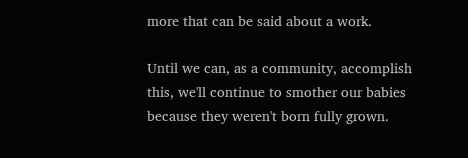more that can be said about a work.

Until we can, as a community, accomplish this, we'll continue to smother our babies because they weren't born fully grown.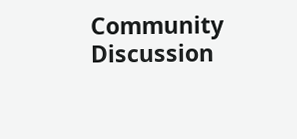Community Discussion